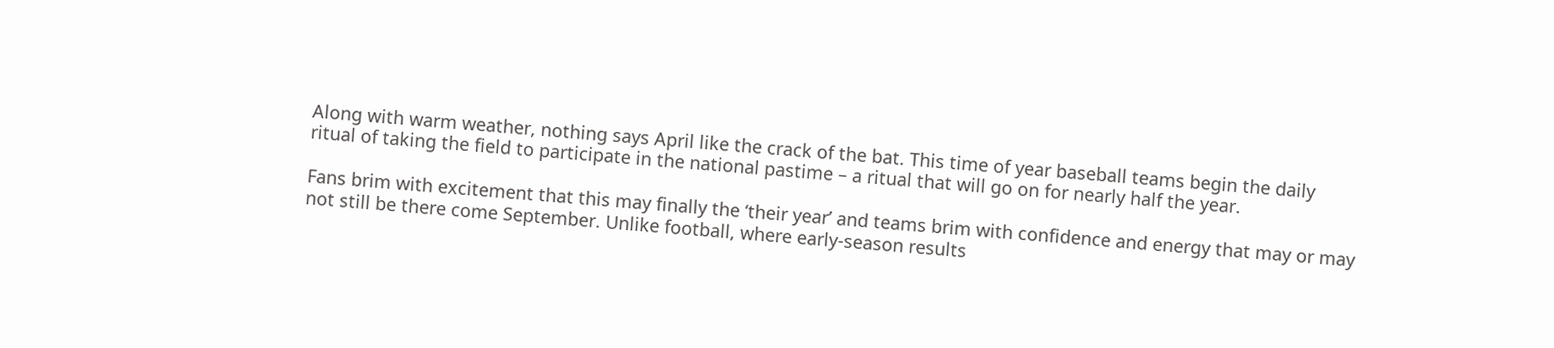Along with warm weather, nothing says April like the crack of the bat. This time of year baseball teams begin the daily ritual of taking the field to participate in the national pastime – a ritual that will go on for nearly half the year.

Fans brim with excitement that this may finally the ‘their year’ and teams brim with confidence and energy that may or may not still be there come September. Unlike football, where early-season results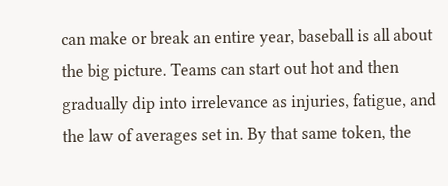can make or break an entire year, baseball is all about the big picture. Teams can start out hot and then gradually dip into irrelevance as injuries, fatigue, and the law of averages set in. By that same token, the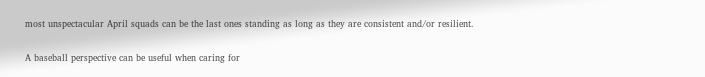most unspectacular April squads can be the last ones standing as long as they are consistent and/or resilient.

A baseball perspective can be useful when caring for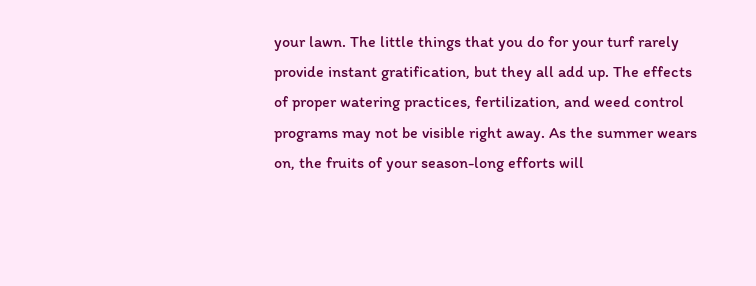your lawn. The little things that you do for your turf rarely provide instant gratification, but they all add up. The effects of proper watering practices, fertilization, and weed control programs may not be visible right away. As the summer wears on, the fruits of your season-long efforts will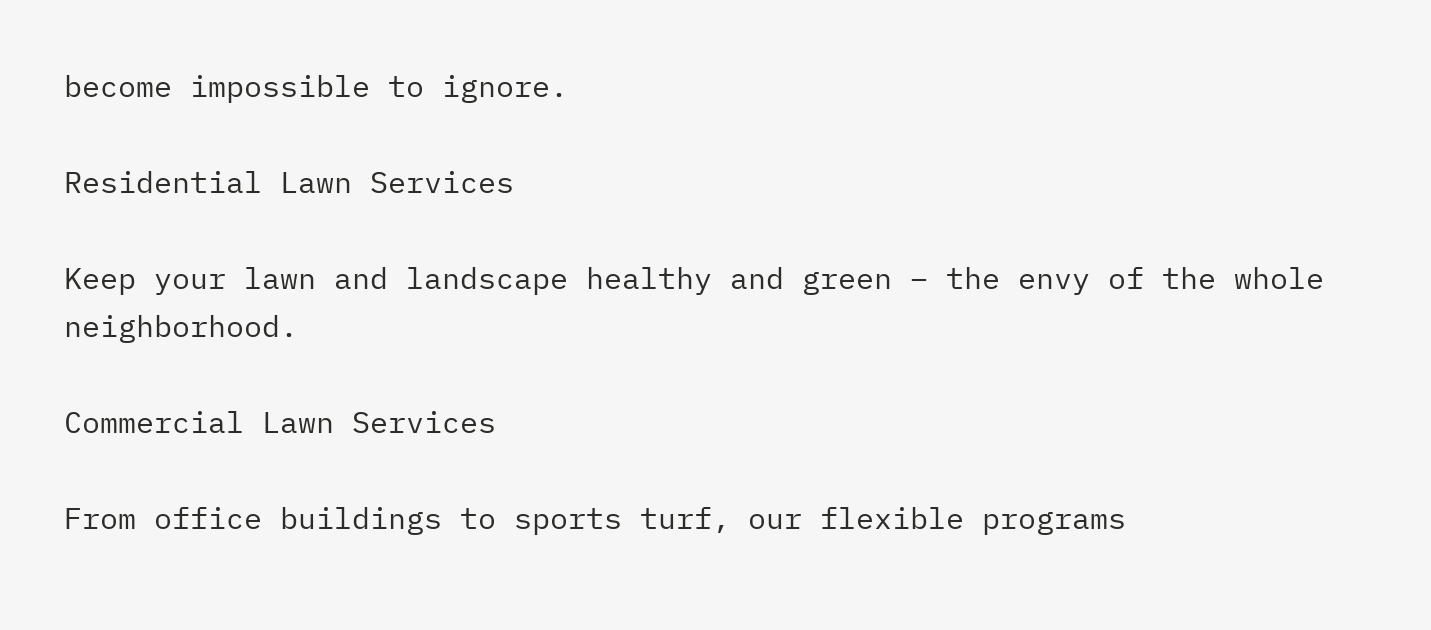become impossible to ignore.

Residential Lawn Services

Keep your lawn and landscape healthy and green – the envy of the whole neighborhood.

Commercial Lawn Services

From office buildings to sports turf, our flexible programs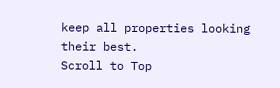keep all properties looking their best.
Scroll to Top